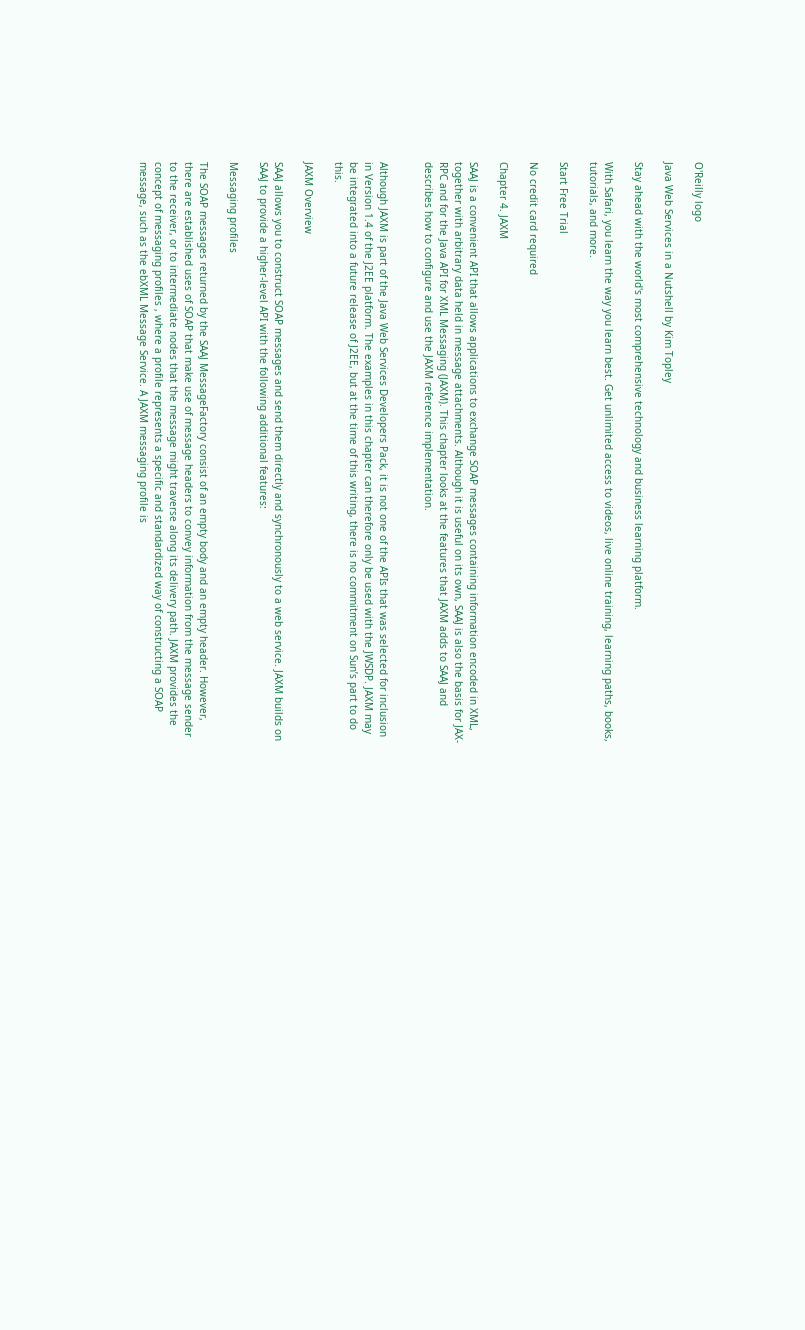O'Reilly logo

Java Web Services in a Nutshell by Kim Topley

Stay ahead with the world's most comprehensive technology and business learning platform.

With Safari, you learn the way you learn best. Get unlimited access to videos, live online training, learning paths, books, tutorials, and more.

Start Free Trial

No credit card required

Chapter 4. JAXM

SAAJ is a convenient API that allows applications to exchange SOAP messages containing information encoded in XML, together with arbitrary data held in message attachments. Although it is useful on its own, SAAJ is also the basis for JAX-RPC and for the Java API for XML Messaging (JAXM). This chapter looks at the features that JAXM adds to SAAJ and describes how to configure and use the JAXM reference implementation.


Although JAXM is part of the Java Web Services Developers Pack, it is not one of the APIs that was selected for inclusion in Version 1.4 of the J2EE platform. The examples in this chapter can therefore only be used with the JWSDP. JAXM may be integrated into a future release of J2EE, but at the time of this writing, there is no commitment on Sun’s part to do this.

JAXM Overview

SAAJ allows you to construct SOAP messages and send them directly and synchronously to a web service. JAXM builds on SAAJ to provide a higher-level API with the following additional features:

Messaging profiles

The SOAP messages returned by the SAAJ MessageFactory consist of an empty body and an empty header. However, there are established uses of SOAP that make use of message headers to convey information from the message sender to the receiver, or to intermediate nodes that the message might traverse along its delivery path. JAXM provides the concept of messaging profiles , where a profile represents a specific and standardized way of constructing a SOAP message, such as the ebXML Message Service. A JAXM messaging profile is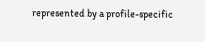represented by a profile-specific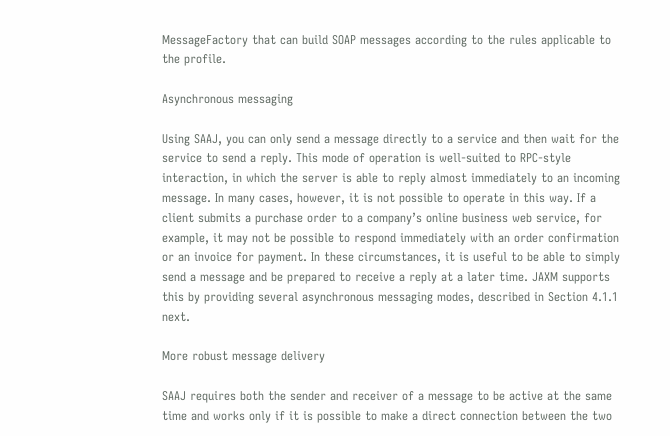MessageFactory that can build SOAP messages according to the rules applicable to the profile.

Asynchronous messaging

Using SAAJ, you can only send a message directly to a service and then wait for the service to send a reply. This mode of operation is well-suited to RPC-style interaction, in which the server is able to reply almost immediately to an incoming message. In many cases, however, it is not possible to operate in this way. If a client submits a purchase order to a company’s online business web service, for example, it may not be possible to respond immediately with an order confirmation or an invoice for payment. In these circumstances, it is useful to be able to simply send a message and be prepared to receive a reply at a later time. JAXM supports this by providing several asynchronous messaging modes, described in Section 4.1.1 next.

More robust message delivery

SAAJ requires both the sender and receiver of a message to be active at the same time and works only if it is possible to make a direct connection between the two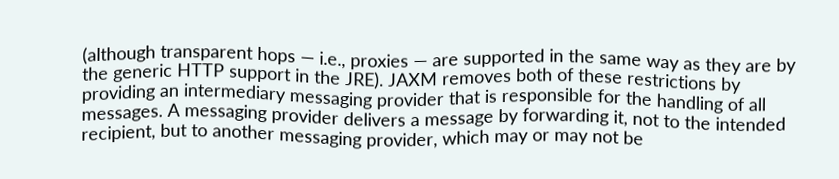(although transparent hops — i.e., proxies — are supported in the same way as they are by the generic HTTP support in the JRE). JAXM removes both of these restrictions by providing an intermediary messaging provider that is responsible for the handling of all messages. A messaging provider delivers a message by forwarding it, not to the intended recipient, but to another messaging provider, which may or may not be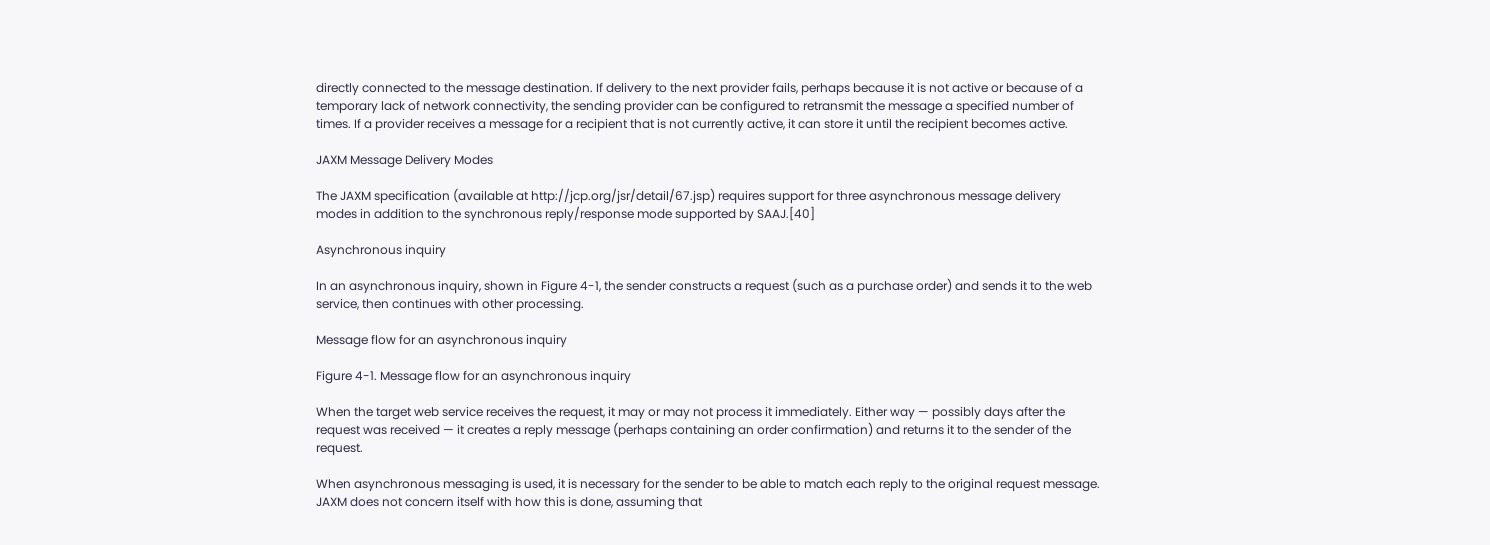directly connected to the message destination. If delivery to the next provider fails, perhaps because it is not active or because of a temporary lack of network connectivity, the sending provider can be configured to retransmit the message a specified number of times. If a provider receives a message for a recipient that is not currently active, it can store it until the recipient becomes active.

JAXM Message Delivery Modes

The JAXM specification (available at http://jcp.org/jsr/detail/67.jsp) requires support for three asynchronous message delivery modes in addition to the synchronous reply/response mode supported by SAAJ.[40]

Asynchronous inquiry

In an asynchronous inquiry, shown in Figure 4-1, the sender constructs a request (such as a purchase order) and sends it to the web service, then continues with other processing.

Message flow for an asynchronous inquiry

Figure 4-1. Message flow for an asynchronous inquiry

When the target web service receives the request, it may or may not process it immediately. Either way — possibly days after the request was received — it creates a reply message (perhaps containing an order confirmation) and returns it to the sender of the request.

When asynchronous messaging is used, it is necessary for the sender to be able to match each reply to the original request message. JAXM does not concern itself with how this is done, assuming that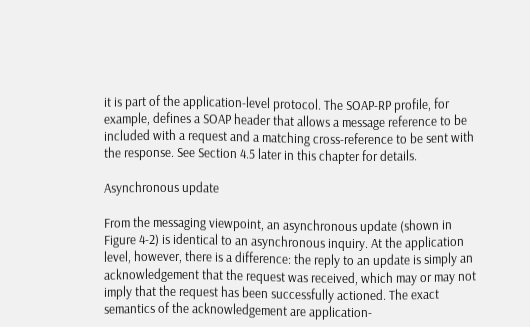it is part of the application-level protocol. The SOAP-RP profile, for example, defines a SOAP header that allows a message reference to be included with a request and a matching cross-reference to be sent with the response. See Section 4.5 later in this chapter for details.

Asynchronous update

From the messaging viewpoint, an asynchronous update (shown in Figure 4-2) is identical to an asynchronous inquiry. At the application level, however, there is a difference: the reply to an update is simply an acknowledgement that the request was received, which may or may not imply that the request has been successfully actioned. The exact semantics of the acknowledgement are application-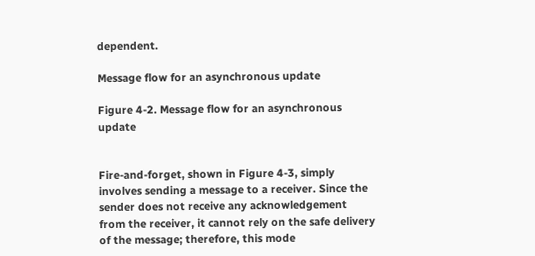dependent.

Message flow for an asynchronous update

Figure 4-2. Message flow for an asynchronous update


Fire-and-forget, shown in Figure 4-3, simply involves sending a message to a receiver. Since the sender does not receive any acknowledgement from the receiver, it cannot rely on the safe delivery of the message; therefore, this mode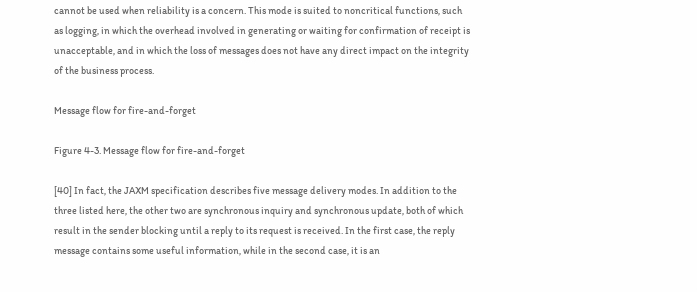cannot be used when reliability is a concern. This mode is suited to noncritical functions, such as logging, in which the overhead involved in generating or waiting for confirmation of receipt is unacceptable, and in which the loss of messages does not have any direct impact on the integrity of the business process.

Message flow for fire-and-forget

Figure 4-3. Message flow for fire-and-forget

[40] In fact, the JAXM specification describes five message delivery modes. In addition to the three listed here, the other two are synchronous inquiry and synchronous update, both of which result in the sender blocking until a reply to its request is received. In the first case, the reply message contains some useful information, while in the second case, it is an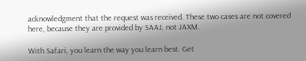acknowledgment that the request was received. These two cases are not covered here, because they are provided by SAAJ, not JAXM.

With Safari, you learn the way you learn best. Get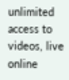unlimited access to videos, live online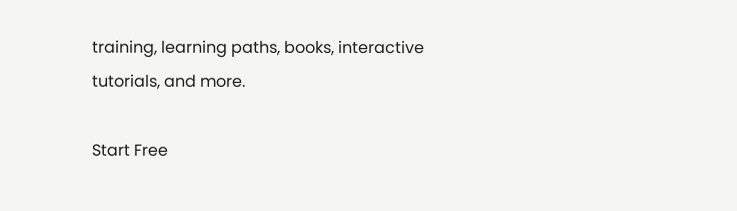training, learning paths, books, interactive tutorials, and more.

Start Free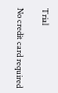Trial

No credit card required